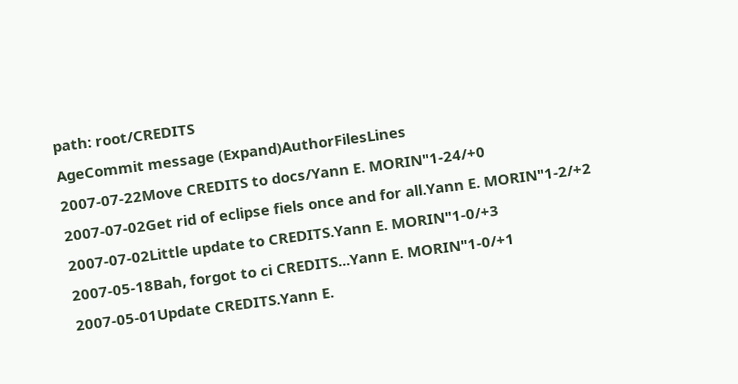path: root/CREDITS
AgeCommit message (Expand)AuthorFilesLines
2007-07-22Move CREDITS to docs/Yann E. MORIN"1-24/+0
2007-07-02Get rid of eclipse fiels once and for all.Yann E. MORIN"1-2/+2
2007-07-02Little update to CREDITS.Yann E. MORIN"1-0/+3
2007-05-18Bah, forgot to ci CREDITS...Yann E. MORIN"1-0/+1
2007-05-01Update CREDITS.Yann E.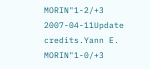MORIN"1-2/+3
2007-04-11Update credits.Yann E. MORIN"1-0/+3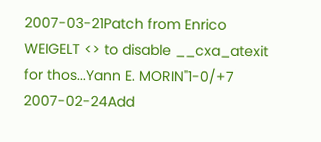2007-03-21Patch from Enrico WEIGELT <> to disable __cxa_atexit for thos...Yann E. MORIN"1-0/+7
2007-02-24Add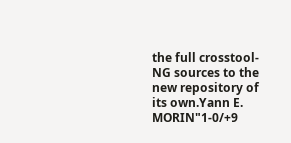the full crosstool-NG sources to the new repository of its own.Yann E. MORIN"1-0/+9